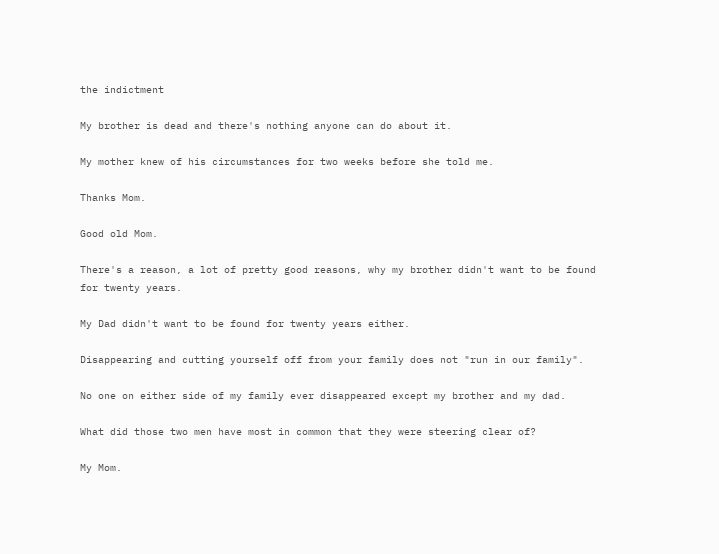the indictment

My brother is dead and there's nothing anyone can do about it.

My mother knew of his circumstances for two weeks before she told me.

Thanks Mom.

Good old Mom.

There's a reason, a lot of pretty good reasons, why my brother didn't want to be found for twenty years.

My Dad didn't want to be found for twenty years either.

Disappearing and cutting yourself off from your family does not "run in our family".

No one on either side of my family ever disappeared except my brother and my dad.

What did those two men have most in common that they were steering clear of?

My Mom.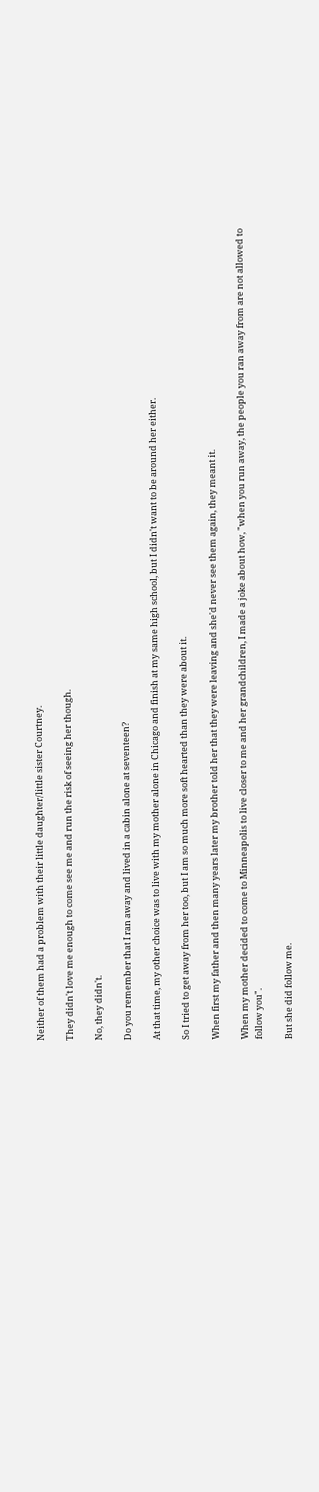Neither of them had a problem with their little daughter/little sister Courtney.

They didn't love me enough to come see me and run the risk of seeing her though.

No, they didn't.

Do you remember that I ran away and lived in a cabin alone at seventeen?

At that time, my other choice was to live with my mother alone in Chicago and finish at my same high school, but I didn't want to be around her either.

So I tried to get away from her too, but I am so much more soft hearted than they were about it.

When first my father and then many years later my brother told her that they were leaving and she'd never see them again, they meant it.

When my mother decided to come to Minneapolis to live closer to me and her grandchildren, I made a joke about how, "when you run away, the people you ran away from are not allowed to follow you".

But she did follow me.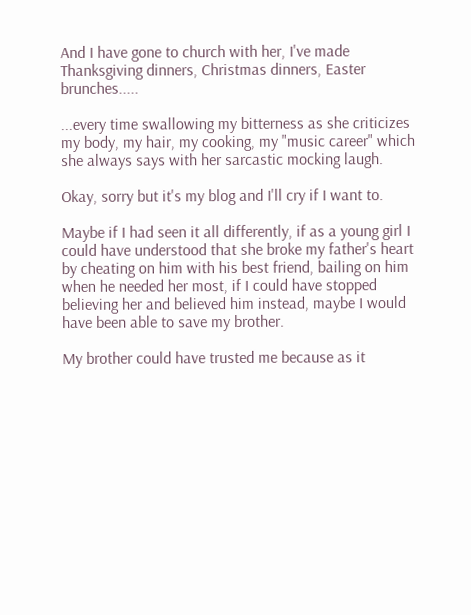And I have gone to church with her, I've made Thanksgiving dinners, Christmas dinners, Easter brunches.....

...every time swallowing my bitterness as she criticizes my body, my hair, my cooking, my "music career" which she always says with her sarcastic mocking laugh.

Okay, sorry but it's my blog and I'll cry if I want to.

Maybe if I had seen it all differently, if as a young girl I could have understood that she broke my father's heart by cheating on him with his best friend, bailing on him when he needed her most, if I could have stopped believing her and believed him instead, maybe I would have been able to save my brother.

My brother could have trusted me because as it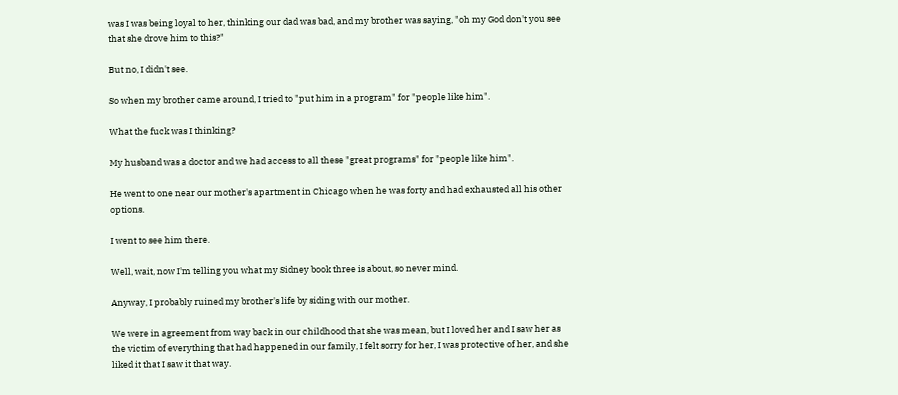was I was being loyal to her, thinking our dad was bad, and my brother was saying, "oh my God don't you see that she drove him to this?"

But no, I didn't see.

So when my brother came around, I tried to "put him in a program" for "people like him".

What the fuck was I thinking?

My husband was a doctor and we had access to all these "great programs" for "people like him".

He went to one near our mother's apartment in Chicago when he was forty and had exhausted all his other options.

I went to see him there.

Well, wait, now I'm telling you what my Sidney book three is about, so never mind.

Anyway, I probably ruined my brother's life by siding with our mother.

We were in agreement from way back in our childhood that she was mean, but I loved her and I saw her as the victim of everything that had happened in our family, I felt sorry for her, I was protective of her, and she liked it that I saw it that way.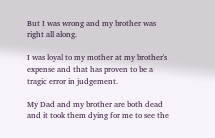But I was wrong and my brother was right all along.

I was loyal to my mother at my brother's expense and that has proven to be a tragic error in judgement.

My Dad and my brother are both dead and it took them dying for me to see the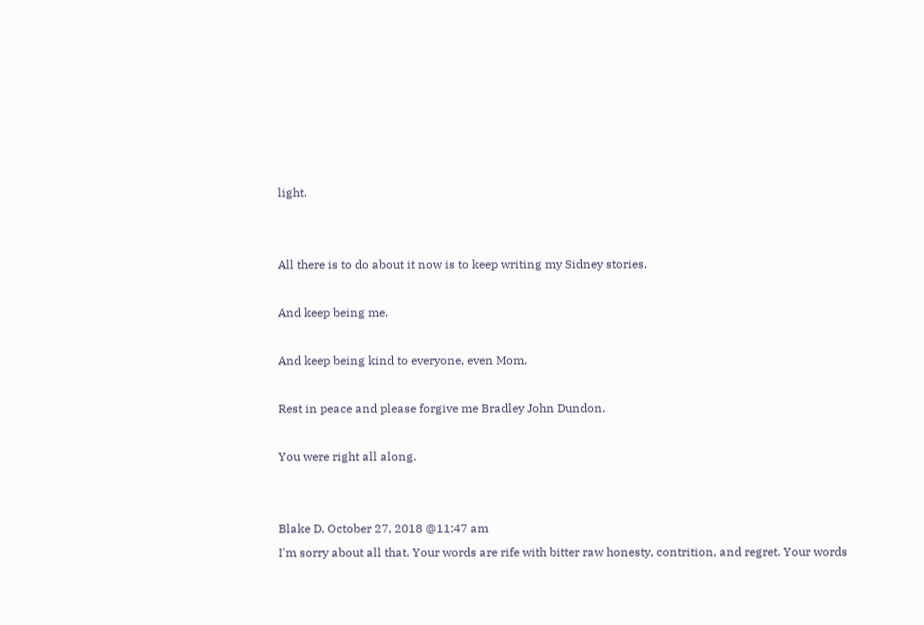light.


All there is to do about it now is to keep writing my Sidney stories.

And keep being me.

And keep being kind to everyone, even Mom.

Rest in peace and please forgive me Bradley John Dundon.

You were right all along.


Blake D. October 27, 2018 @11:47 am
I'm sorry about all that. Your words are rife with bitter raw honesty, contrition, and regret. Your words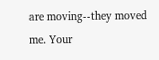are moving--they moved me. Your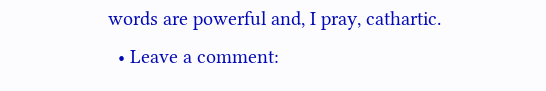words are powerful and, I pray, cathartic.
  • Leave a comment: